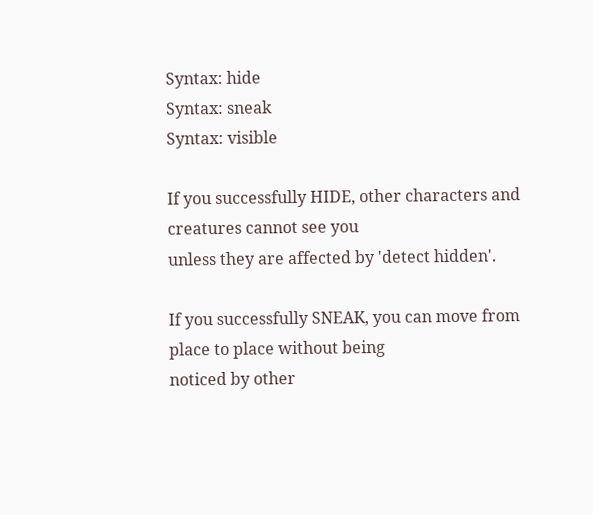Syntax: hide
Syntax: sneak
Syntax: visible

If you successfully HIDE, other characters and creatures cannot see you
unless they are affected by 'detect hidden'.

If you successfully SNEAK, you can move from place to place without being
noticed by other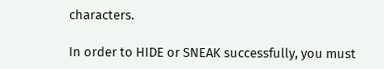characters.

In order to HIDE or SNEAK successfully, you must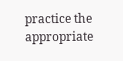practice the appropriate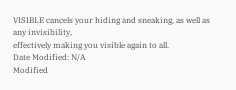VISIBLE cancels your hiding and sneaking, as well as any invisibility,
effectively making you visible again to all.
Date Modified: N/A
Modified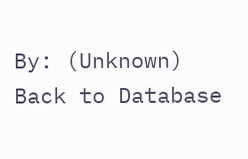By: (Unknown)
Back to Database